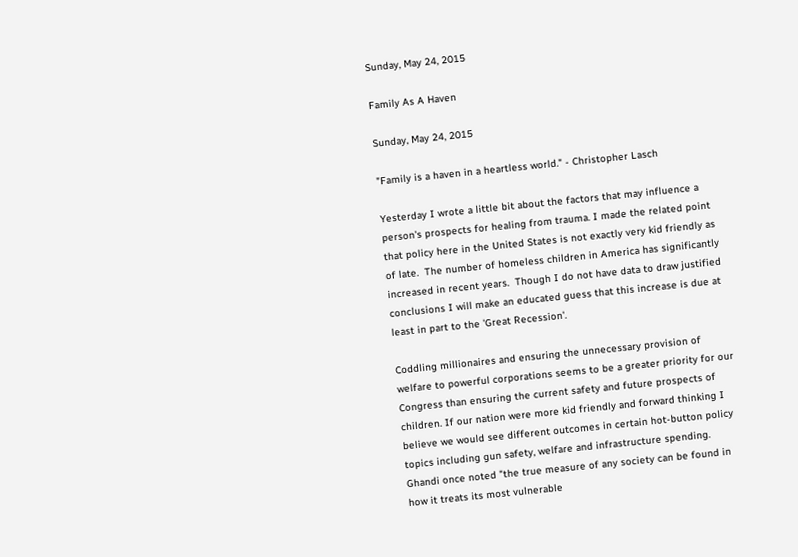Sunday, May 24, 2015

Family As A Haven

Sunday, May 24, 2015

"Family is a haven in a heartless world." - Christopher Lasch

Yesterday I wrote a little bit about the factors that may influence a person's prospects for healing from trauma. I made the related point that policy here in the United States is not exactly very kid friendly as of late.  The number of homeless children in America has significantly increased in recent years.  Though I do not have data to draw justified conclusions I will make an educated guess that this increase is due at least in part to the 'Great Recession'.

Coddling millionaires and ensuring the unnecessary provision of welfare to powerful corporations seems to be a greater priority for our Congress than ensuring the current safety and future prospects of children. If our nation were more kid friendly and forward thinking I believe we would see different outcomes in certain hot-button policy topics including gun safety, welfare and infrastructure spending. Ghandi once noted "the true measure of any society can be found in how it treats its most vulnerable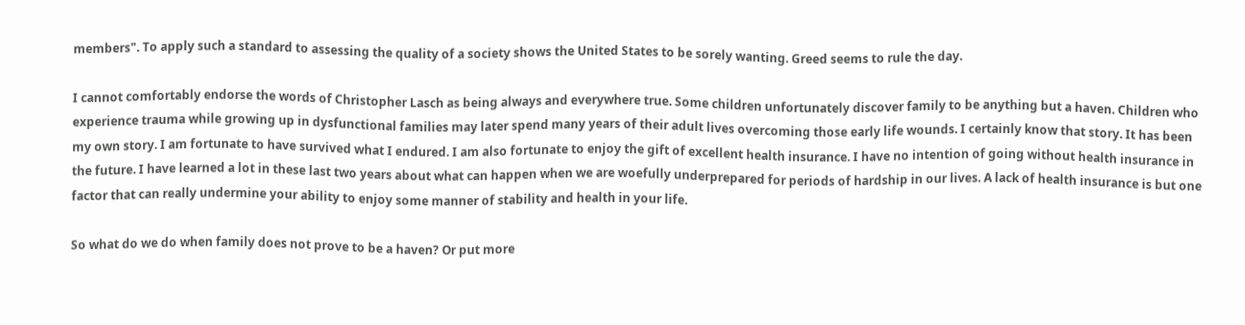members". To apply such a standard to assessing the quality of a society shows the United States to be sorely wanting. Greed seems to rule the day.

I cannot comfortably endorse the words of Christopher Lasch as being always and everywhere true. Some children unfortunately discover family to be anything but a haven. Children who experience trauma while growing up in dysfunctional families may later spend many years of their adult lives overcoming those early life wounds. I certainly know that story. It has been my own story. I am fortunate to have survived what I endured. I am also fortunate to enjoy the gift of excellent health insurance. I have no intention of going without health insurance in the future. I have learned a lot in these last two years about what can happen when we are woefully underprepared for periods of hardship in our lives. A lack of health insurance is but one factor that can really undermine your ability to enjoy some manner of stability and health in your life.

So what do we do when family does not prove to be a haven? Or put more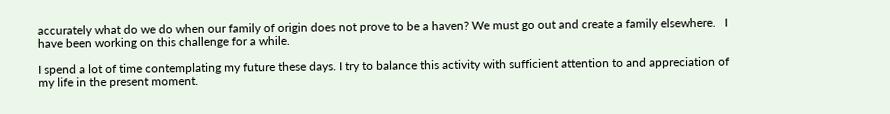accurately what do we do when our family of origin does not prove to be a haven? We must go out and create a family elsewhere.   I have been working on this challenge for a while.

I spend a lot of time contemplating my future these days. I try to balance this activity with sufficient attention to and appreciation of my life in the present moment.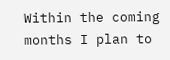Within the coming months I plan to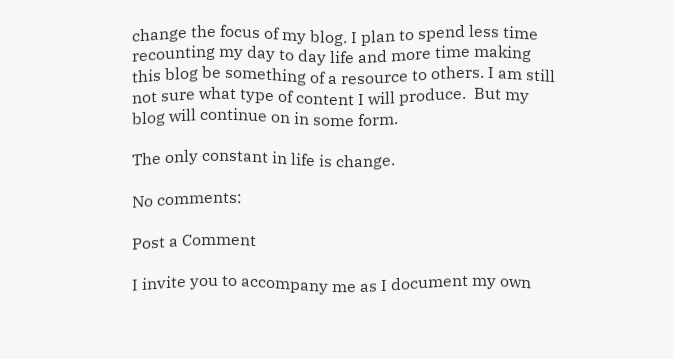change the focus of my blog. I plan to spend less time recounting my day to day life and more time making this blog be something of a resource to others. I am still not sure what type of content I will produce.  But my blog will continue on in some form.

The only constant in life is change.

No comments:

Post a Comment

I invite you to accompany me as I document my own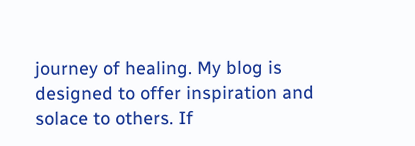journey of healing. My blog is designed to offer inspiration and solace to others. If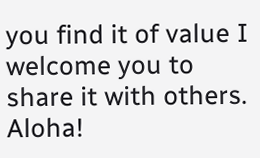you find it of value I welcome you to share it with others. Aloha!